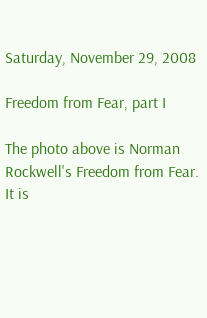Saturday, November 29, 2008

Freedom from Fear, part I

The photo above is Norman Rockwell's Freedom from Fear. It is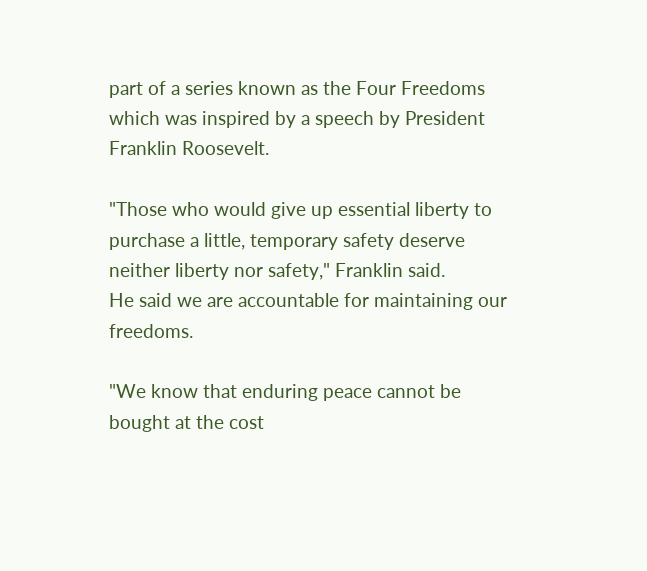part of a series known as the Four Freedoms which was inspired by a speech by President Franklin Roosevelt.

"Those who would give up essential liberty to purchase a little, temporary safety deserve neither liberty nor safety," Franklin said.
He said we are accountable for maintaining our freedoms.

"We know that enduring peace cannot be bought at the cost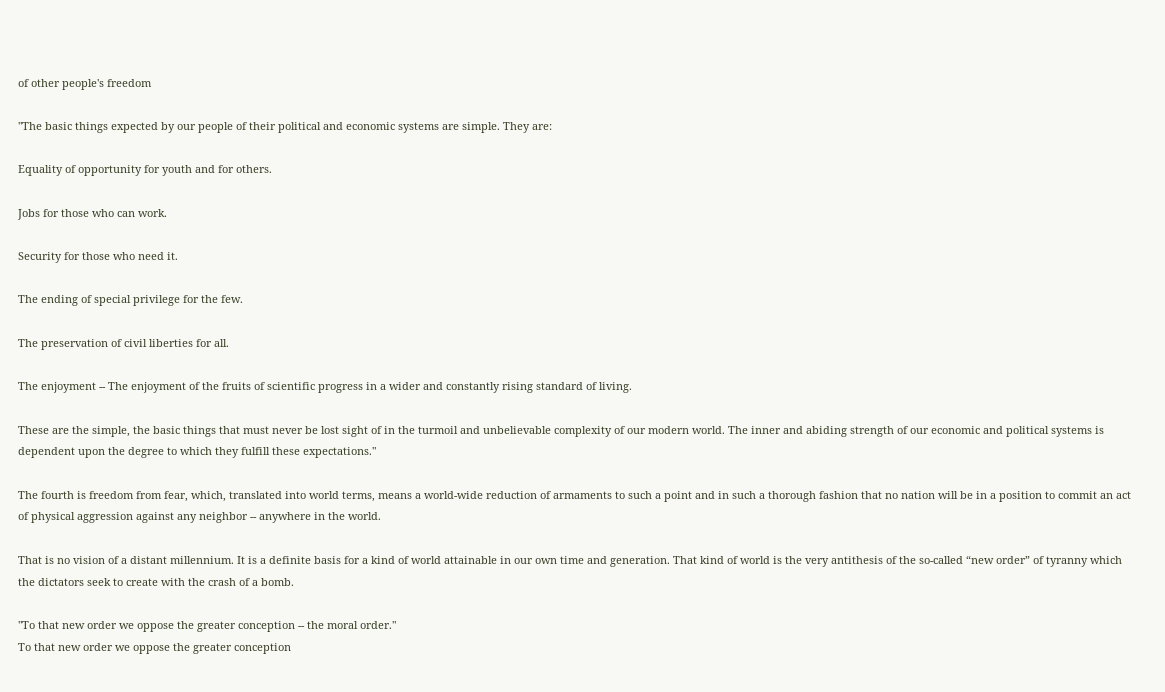of other people's freedom

"The basic things expected by our people of their political and economic systems are simple. They are:

Equality of opportunity for youth and for others.

Jobs for those who can work.

Security for those who need it.

The ending of special privilege for the few.

The preservation of civil liberties for all.

The enjoyment -- The enjoyment of the fruits of scientific progress in a wider and constantly rising standard of living.

These are the simple, the basic things that must never be lost sight of in the turmoil and unbelievable complexity of our modern world. The inner and abiding strength of our economic and political systems is dependent upon the degree to which they fulfill these expectations."

The fourth is freedom from fear, which, translated into world terms, means a world-wide reduction of armaments to such a point and in such a thorough fashion that no nation will be in a position to commit an act of physical aggression against any neighbor -- anywhere in the world.

That is no vision of a distant millennium. It is a definite basis for a kind of world attainable in our own time and generation. That kind of world is the very antithesis of the so-called “new order” of tyranny which the dictators seek to create with the crash of a bomb.

"To that new order we oppose the greater conception -- the moral order."
To that new order we oppose the greater conception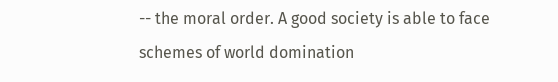-- the moral order. A good society is able to face schemes of world domination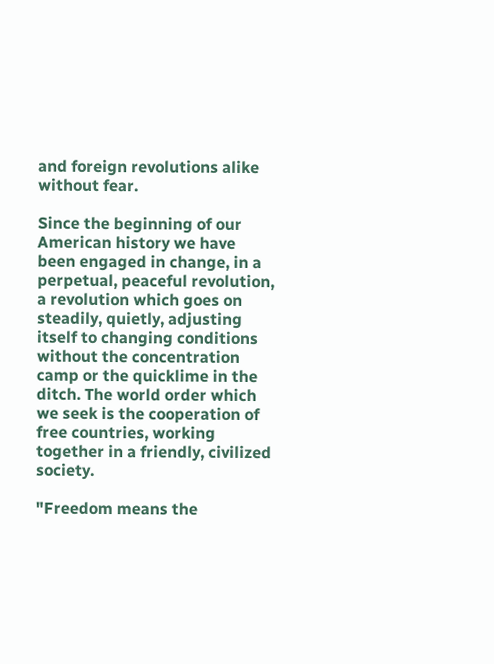and foreign revolutions alike without fear.

Since the beginning of our American history we have been engaged in change, in a perpetual, peaceful revolution, a revolution which goes on steadily, quietly, adjusting itself to changing conditions without the concentration camp or the quicklime in the ditch. The world order which we seek is the cooperation of free countries, working together in a friendly, civilized society.

"Freedom means the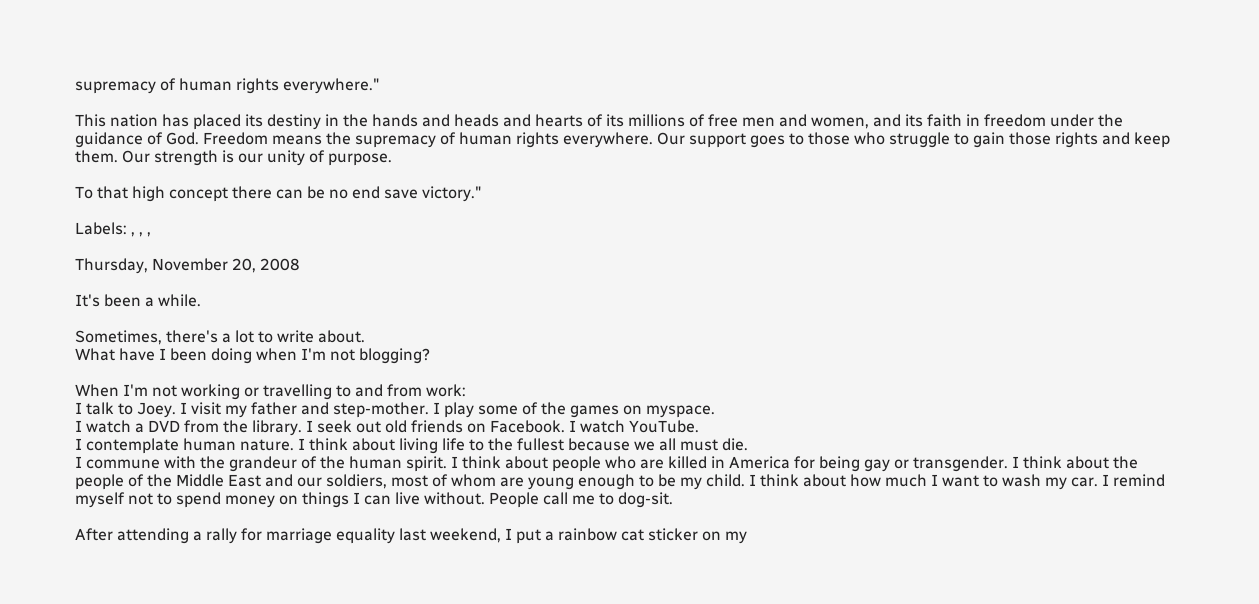supremacy of human rights everywhere."

This nation has placed its destiny in the hands and heads and hearts of its millions of free men and women, and its faith in freedom under the guidance of God. Freedom means the supremacy of human rights everywhere. Our support goes to those who struggle to gain those rights and keep them. Our strength is our unity of purpose.

To that high concept there can be no end save victory."

Labels: , , ,

Thursday, November 20, 2008

It's been a while.

Sometimes, there's a lot to write about.
What have I been doing when I'm not blogging?

When I'm not working or travelling to and from work:
I talk to Joey. I visit my father and step-mother. I play some of the games on myspace.
I watch a DVD from the library. I seek out old friends on Facebook. I watch YouTube.
I contemplate human nature. I think about living life to the fullest because we all must die.
I commune with the grandeur of the human spirit. I think about people who are killed in America for being gay or transgender. I think about the people of the Middle East and our soldiers, most of whom are young enough to be my child. I think about how much I want to wash my car. I remind myself not to spend money on things I can live without. People call me to dog-sit.

After attending a rally for marriage equality last weekend, I put a rainbow cat sticker on my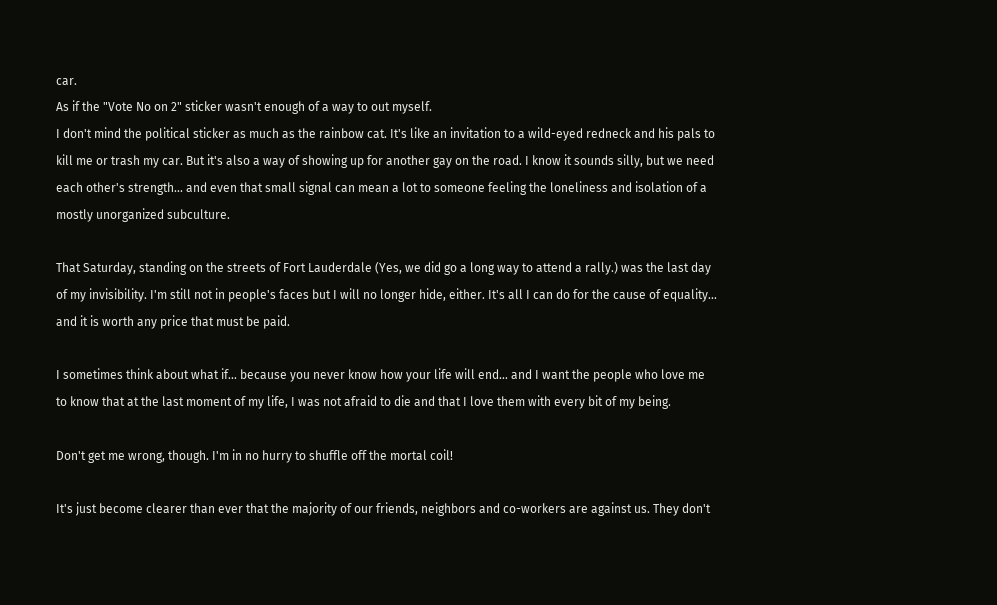car.
As if the "Vote No on 2" sticker wasn't enough of a way to out myself.
I don't mind the political sticker as much as the rainbow cat. It's like an invitation to a wild-eyed redneck and his pals to kill me or trash my car. But it's also a way of showing up for another gay on the road. I know it sounds silly, but we need each other's strength... and even that small signal can mean a lot to someone feeling the loneliness and isolation of a mostly unorganized subculture.

That Saturday, standing on the streets of Fort Lauderdale (Yes, we did go a long way to attend a rally.) was the last day of my invisibility. I'm still not in people's faces but I will no longer hide, either. It's all I can do for the cause of equality... and it is worth any price that must be paid.

I sometimes think about what if... because you never know how your life will end... and I want the people who love me to know that at the last moment of my life, I was not afraid to die and that I love them with every bit of my being.

Don't get me wrong, though. I'm in no hurry to shuffle off the mortal coil!

It's just become clearer than ever that the majority of our friends, neighbors and co-workers are against us. They don't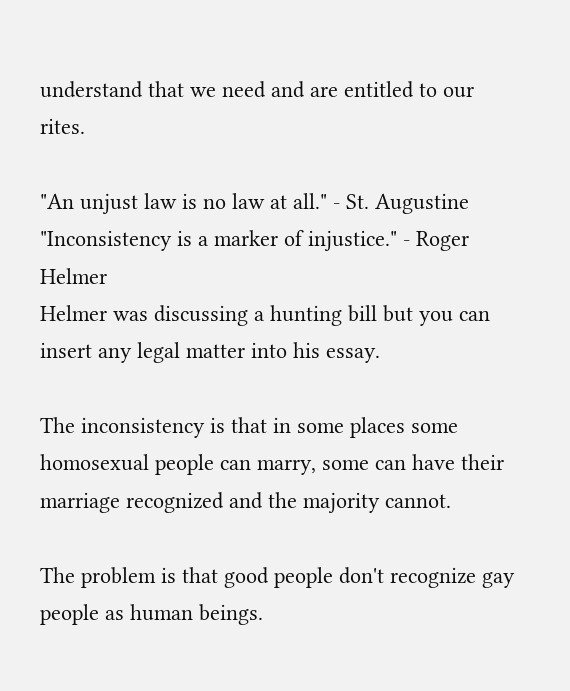understand that we need and are entitled to our rites.

"An unjust law is no law at all." - St. Augustine
"Inconsistency is a marker of injustice." - Roger Helmer
Helmer was discussing a hunting bill but you can insert any legal matter into his essay.

The inconsistency is that in some places some homosexual people can marry, some can have their marriage recognized and the majority cannot.

The problem is that good people don't recognize gay people as human beings.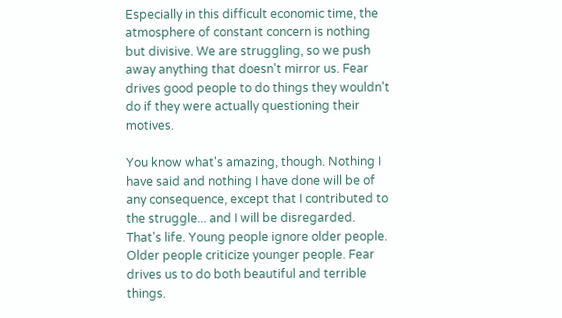Especially in this difficult economic time, the atmosphere of constant concern is nothing but divisive. We are struggling, so we push away anything that doesn't mirror us. Fear drives good people to do things they wouldn't do if they were actually questioning their motives.

You know what's amazing, though. Nothing I have said and nothing I have done will be of any consequence, except that I contributed to the struggle... and I will be disregarded. That's life. Young people ignore older people. Older people criticize younger people. Fear drives us to do both beautiful and terrible things.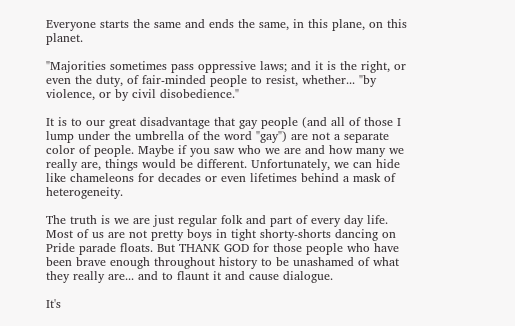Everyone starts the same and ends the same, in this plane, on this planet.

"Majorities sometimes pass oppressive laws; and it is the right, or even the duty, of fair-minded people to resist, whether... "by violence, or by civil disobedience."

It is to our great disadvantage that gay people (and all of those I lump under the umbrella of the word "gay") are not a separate color of people. Maybe if you saw who we are and how many we really are, things would be different. Unfortunately, we can hide like chameleons for decades or even lifetimes behind a mask of heterogeneity.

The truth is we are just regular folk and part of every day life. Most of us are not pretty boys in tight shorty-shorts dancing on Pride parade floats. But THANK GOD for those people who have been brave enough throughout history to be unashamed of what they really are... and to flaunt it and cause dialogue.

It's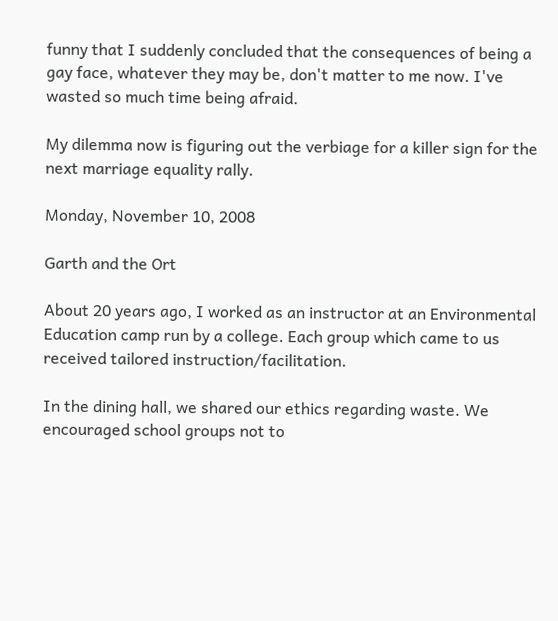funny that I suddenly concluded that the consequences of being a gay face, whatever they may be, don't matter to me now. I've wasted so much time being afraid.

My dilemma now is figuring out the verbiage for a killer sign for the next marriage equality rally.

Monday, November 10, 2008

Garth and the Ort

About 20 years ago, I worked as an instructor at an Environmental Education camp run by a college. Each group which came to us received tailored instruction/facilitation.

In the dining hall, we shared our ethics regarding waste. We encouraged school groups not to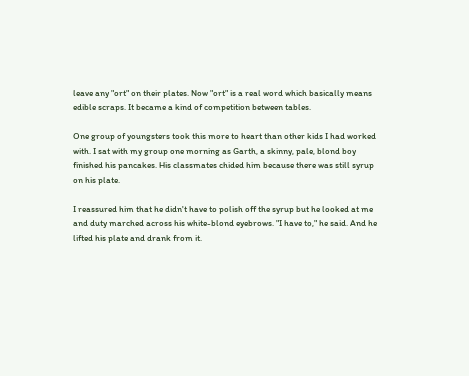leave any "ort" on their plates. Now "ort" is a real word which basically means edible scraps. It became a kind of competition between tables.

One group of youngsters took this more to heart than other kids I had worked with. I sat with my group one morning as Garth, a skinny, pale, blond boy finished his pancakes. His classmates chided him because there was still syrup on his plate.

I reassured him that he didn't have to polish off the syrup but he looked at me and duty marched across his white-blond eyebrows. "I have to," he said. And he lifted his plate and drank from it.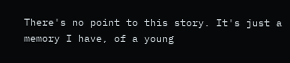There's no point to this story. It's just a memory I have, of a young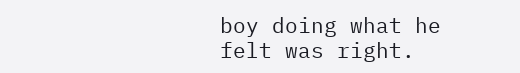boy doing what he felt was right.